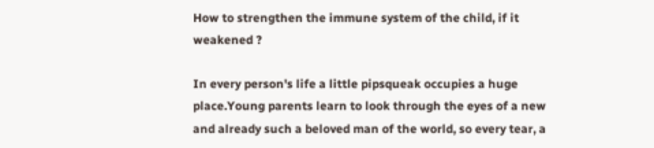How to strengthen the immune system of the child, if it weakened ?

In every person's life a little pipsqueak occupies a huge place.Young parents learn to look through the eyes of a new and already such a beloved man of the world, so every tear, a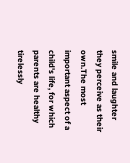smile and laughter they perceive as their own.The most important aspect of a child's life, for which parents are healthy tirelessly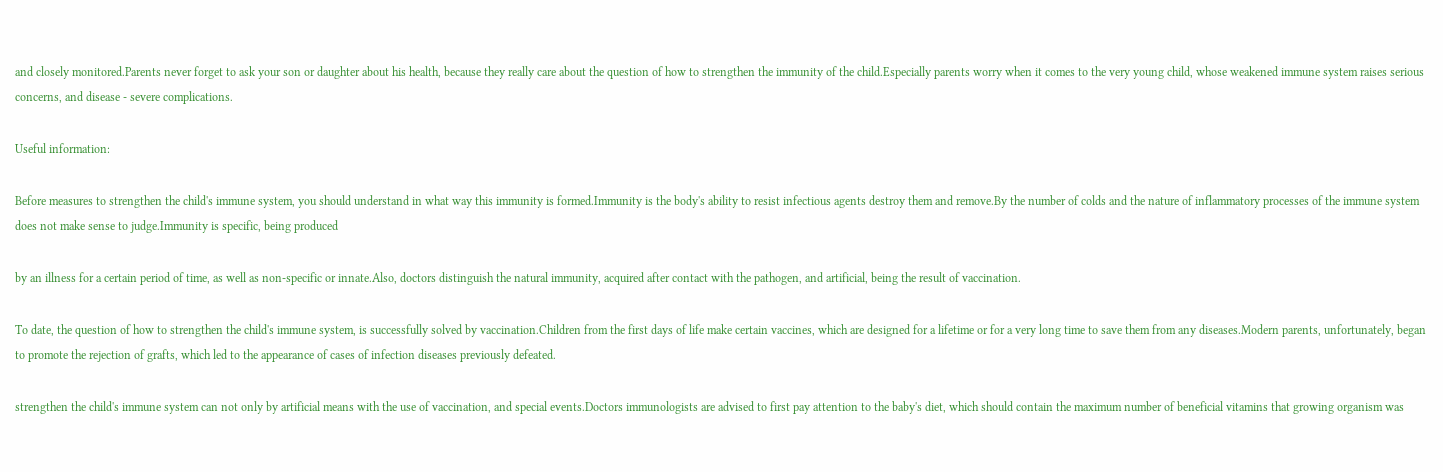and closely monitored.Parents never forget to ask your son or daughter about his health, because they really care about the question of how to strengthen the immunity of the child.Especially parents worry when it comes to the very young child, whose weakened immune system raises serious concerns, and disease - severe complications.

Useful information:

Before measures to strengthen the child's immune system, you should understand in what way this immunity is formed.Immunity is the body's ability to resist infectious agents destroy them and remove.By the number of colds and the nature of inflammatory processes of the immune system does not make sense to judge.Immunity is specific, being produced

by an illness for a certain period of time, as well as non-specific or innate.Also, doctors distinguish the natural immunity, acquired after contact with the pathogen, and artificial, being the result of vaccination.

To date, the question of how to strengthen the child's immune system, is successfully solved by vaccination.Children from the first days of life make certain vaccines, which are designed for a lifetime or for a very long time to save them from any diseases.Modern parents, unfortunately, began to promote the rejection of grafts, which led to the appearance of cases of infection diseases previously defeated.

strengthen the child's immune system can not only by artificial means with the use of vaccination, and special events.Doctors immunologists are advised to first pay attention to the baby's diet, which should contain the maximum number of beneficial vitamins that growing organism was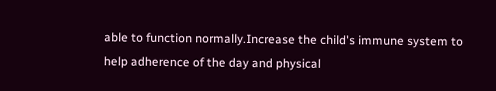able to function normally.Increase the child's immune system to help adherence of the day and physical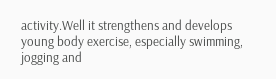activity.Well it strengthens and develops young body exercise, especially swimming, jogging and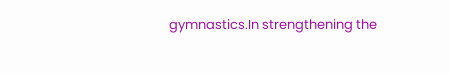gymnastics.In strengthening the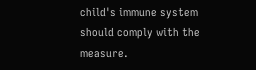child's immune system should comply with the measure.